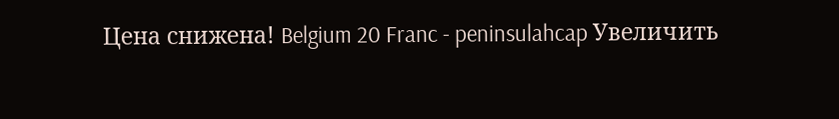Цена снижена! Belgium 20 Franc - peninsulahcap Увеличить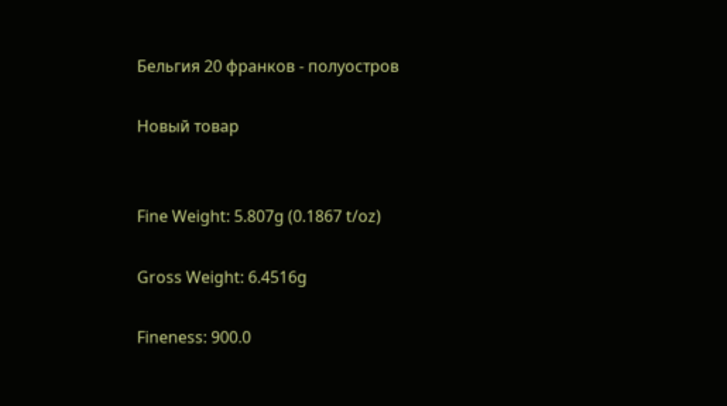Бельгия 20 франков - полуостров

Новый товар


Fine Weight: 5.807g (0.1867 t/oz)

Gross Weight: 6.4516g

Fineness: 900.0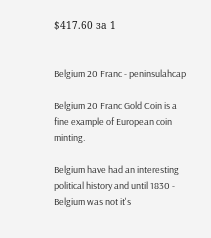$417.60 за 1


Belgium 20 Franc - peninsulahcap

Belgium 20 Franc Gold Coin is a fine example of European coin minting.

Belgium have had an interesting political history and until 1830 - Belgium was not it's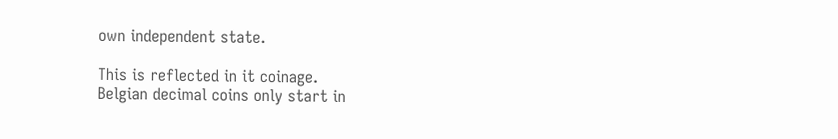own independent state.

This is reflected in it coinage.
Belgian decimal coins only start in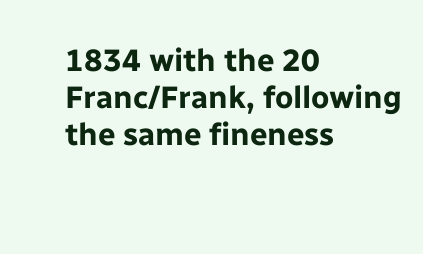1834 with the 20 Franc/Frank, following the same fineness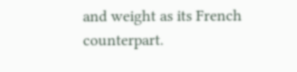and weight as its French counterpart.